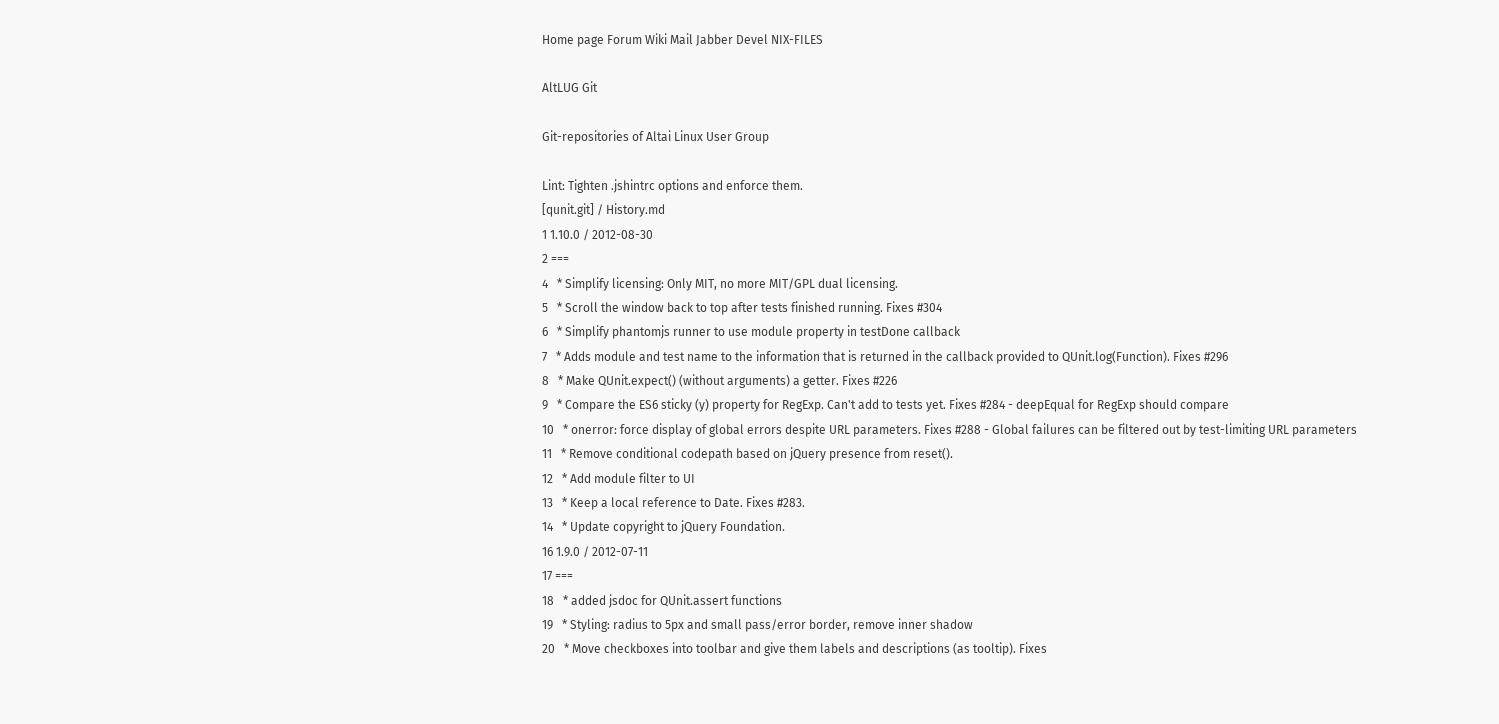Home page Forum Wiki Mail Jabber Devel NIX-FILES

AltLUG Git

Git-repositories of Altai Linux User Group

Lint: Tighten .jshintrc options and enforce them.
[qunit.git] / History.md
1 1.10.0 / 2012-08-30
2 ===
4   * Simplify licensing: Only MIT, no more MIT/GPL dual licensing.
5   * Scroll the window back to top after tests finished running. Fixes #304
6   * Simplify phantomjs runner to use module property in testDone callback
7   * Adds module and test name to the information that is returned in the callback provided to QUnit.log(Function). Fixes #296
8   * Make QUnit.expect() (without arguments) a getter. Fixes #226
9   * Compare the ES6 sticky (y) property for RegExp. Can't add to tests yet. Fixes #284 - deepEqual for RegExp should compare
10   * onerror: force display of global errors despite URL parameters. Fixes #288 - Global failures can be filtered out by test-limiting URL parameters
11   * Remove conditional codepath based on jQuery presence from reset().
12   * Add module filter to UI
13   * Keep a local reference to Date. Fixes #283.
14   * Update copyright to jQuery Foundation.
16 1.9.0 / 2012-07-11
17 ===
18   * added jsdoc for QUnit.assert functions
19   * Styling: radius to 5px and small pass/error border, remove inner shadow
20   * Move checkboxes into toolbar and give them labels and descriptions (as tooltip). Fixes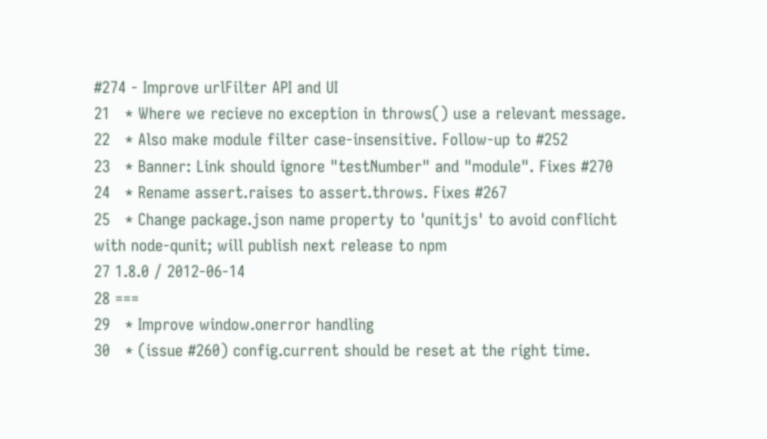#274 - Improve urlFilter API and UI
21   * Where we recieve no exception in throws() use a relevant message.
22   * Also make module filter case-insensitive. Follow-up to #252
23   * Banner: Link should ignore "testNumber" and "module". Fixes #270
24   * Rename assert.raises to assert.throws. Fixes #267
25   * Change package.json name property to 'qunitjs' to avoid conflicht with node-qunit; will publish next release to npm
27 1.8.0 / 2012-06-14
28 ===
29   * Improve window.onerror handling
30   * (issue #260) config.current should be reset at the right time.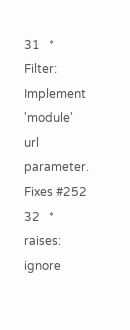31   * Filter: Implement 'module' url parameter. Fixes #252
32   * raises: ignore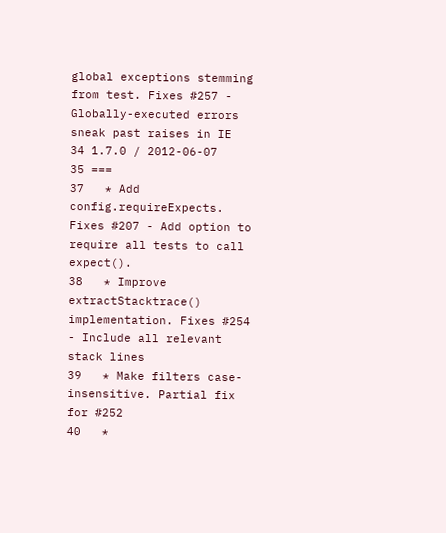global exceptions stemming from test. Fixes #257 - Globally-executed errors sneak past raises in IE
34 1.7.0 / 2012-06-07
35 ===
37   * Add config.requireExpects. Fixes #207 - Add option to require all tests to call expect().
38   * Improve extractStacktrace() implementation. Fixes #254 - Include all relevant stack lines
39   * Make filters case-insensitive. Partial fix for #252
40   *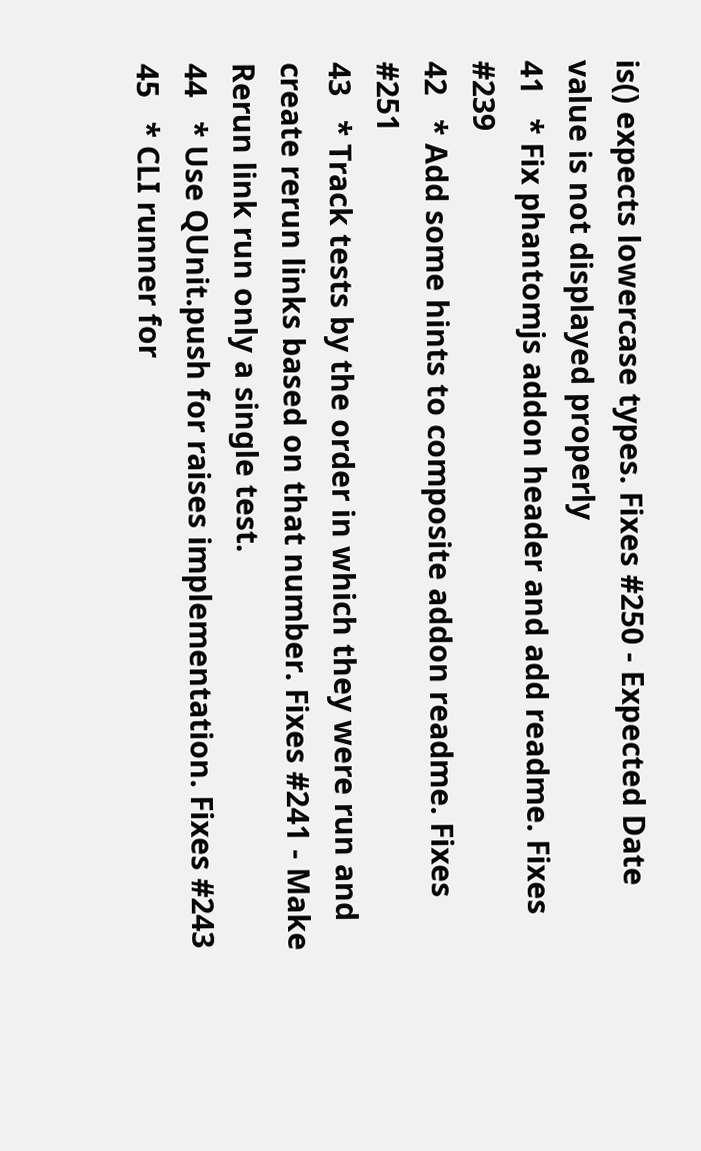is() expects lowercase types. Fixes #250 - Expected Date value is not displayed properly
41   * Fix phantomjs addon header and add readme. Fixes #239
42   * Add some hints to composite addon readme. Fixes #251
43   * Track tests by the order in which they were run and create rerun links based on that number. Fixes #241 - Make Rerun link run only a single test.
44   * Use QUnit.push for raises implementation. Fixes #243
45   * CLI runner for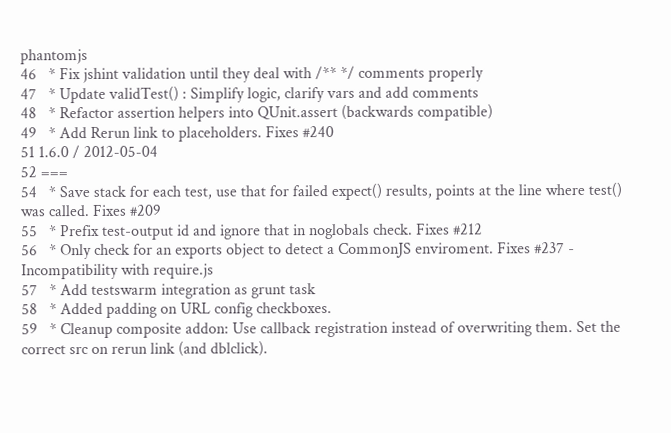phantomjs
46   * Fix jshint validation until they deal with /** */ comments properly
47   * Update validTest() : Simplify logic, clarify vars and add comments
48   * Refactor assertion helpers into QUnit.assert (backwards compatible)
49   * Add Rerun link to placeholders. Fixes #240
51 1.6.0 / 2012-05-04
52 ===
54   * Save stack for each test, use that for failed expect() results, points at the line where test() was called. Fixes #209
55   * Prefix test-output id and ignore that in noglobals check. Fixes #212
56   * Only check for an exports object to detect a CommonJS enviroment. Fixes #237 - Incompatibility with require.js
57   * Add testswarm integration as grunt task
58   * Added padding on URL config checkboxes.
59   * Cleanup composite addon: Use callback registration instead of overwriting them. Set the correct src on rerun link (and dblclick).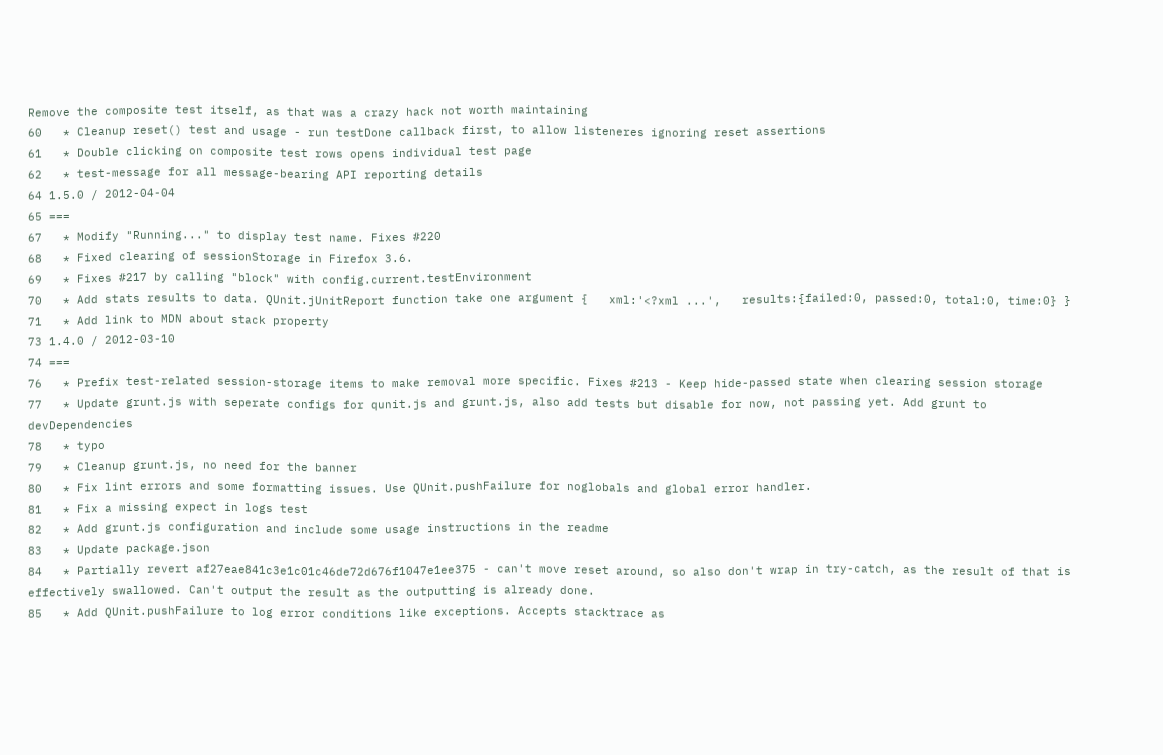Remove the composite test itself, as that was a crazy hack not worth maintaining
60   * Cleanup reset() test and usage - run testDone callback first, to allow listeneres ignoring reset assertions
61   * Double clicking on composite test rows opens individual test page
62   * test-message for all message-bearing API reporting details
64 1.5.0 / 2012-04-04
65 ===
67   * Modify "Running..." to display test name. Fixes #220
68   * Fixed clearing of sessionStorage in Firefox 3.6.
69   * Fixes #217 by calling "block" with config.current.testEnvironment
70   * Add stats results to data. QUnit.jUnitReport function take one argument {   xml:'<?xml ...',   results:{failed:0, passed:0, total:0, time:0} }
71   * Add link to MDN about stack property
73 1.4.0 / 2012-03-10
74 ===
76   * Prefix test-related session-storage items to make removal more specific. Fixes #213 - Keep hide-passed state when clearing session storage
77   * Update grunt.js with seperate configs for qunit.js and grunt.js, also add tests but disable for now, not passing yet. Add grunt to devDependencies
78   * typo
79   * Cleanup grunt.js, no need for the banner
80   * Fix lint errors and some formatting issues. Use QUnit.pushFailure for noglobals and global error handler.
81   * Fix a missing expect in logs test
82   * Add grunt.js configuration and include some usage instructions in the readme
83   * Update package.json
84   * Partially revert af27eae841c3e1c01c46de72d676f1047e1ee375 - can't move reset around, so also don't wrap in try-catch, as the result of that is effectively swallowed. Can't output the result as the outputting is already done.
85   * Add QUnit.pushFailure to log error conditions like exceptions. Accepts stacktrace as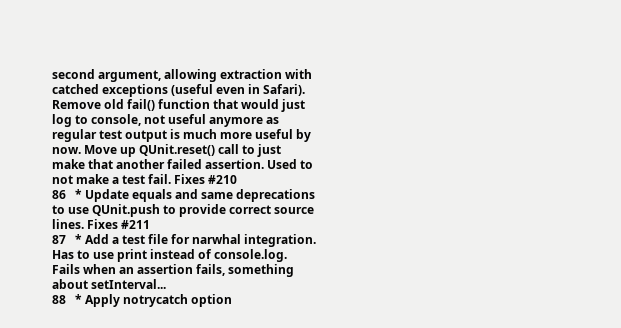second argument, allowing extraction with catched exceptions (useful even in Safari). Remove old fail() function that would just log to console, not useful anymore as regular test output is much more useful by now. Move up QUnit.reset() call to just make that another failed assertion. Used to not make a test fail. Fixes #210
86   * Update equals and same deprecations to use QUnit.push to provide correct source lines. Fixes #211
87   * Add a test file for narwhal integration. Has to use print instead of console.log. Fails when an assertion fails, something about setInterval...
88   * Apply notrycatch option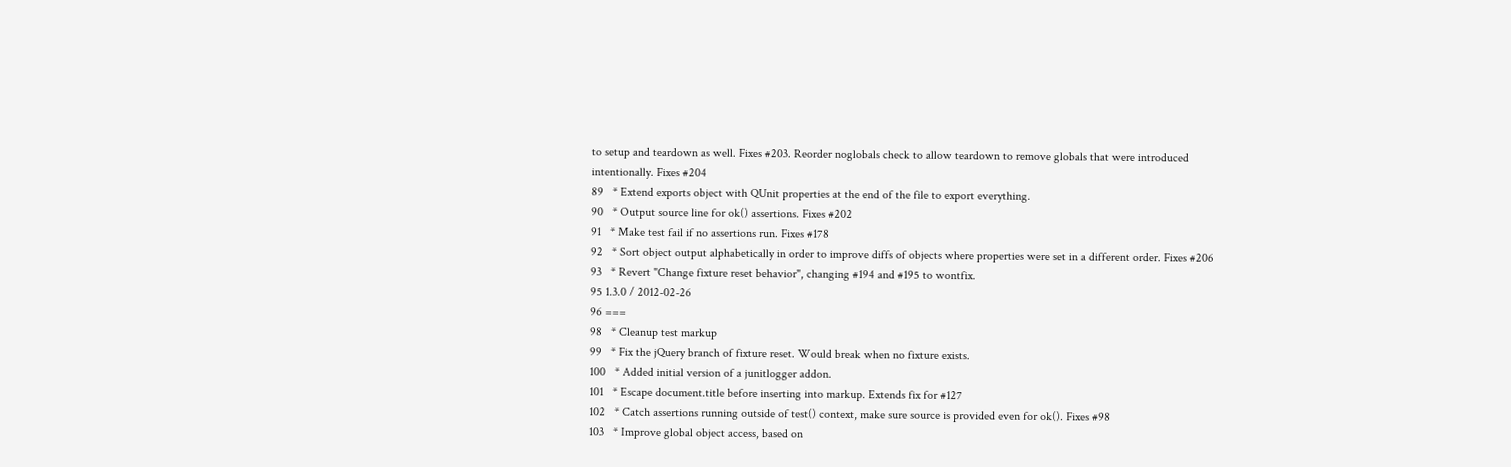to setup and teardown as well. Fixes #203. Reorder noglobals check to allow teardown to remove globals that were introduced intentionally. Fixes #204
89   * Extend exports object with QUnit properties at the end of the file to export everything.
90   * Output source line for ok() assertions. Fixes #202
91   * Make test fail if no assertions run. Fixes #178
92   * Sort object output alphabetically in order to improve diffs of objects where properties were set in a different order. Fixes #206
93   * Revert "Change fixture reset behavior", changing #194 and #195 to wontfix.
95 1.3.0 / 2012-02-26
96 ===
98   * Cleanup test markup
99   * Fix the jQuery branch of fixture reset. Would break when no fixture exists.
100   * Added initial version of a junitlogger addon.
101   * Escape document.title before inserting into markup. Extends fix for #127
102   * Catch assertions running outside of test() context, make sure source is provided even for ok(). Fixes #98
103   * Improve global object access, based on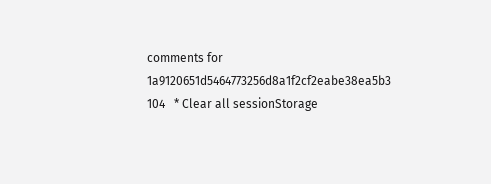comments for 1a9120651d5464773256d8a1f2cf2eabe38ea5b3
104   * Clear all sessionStorage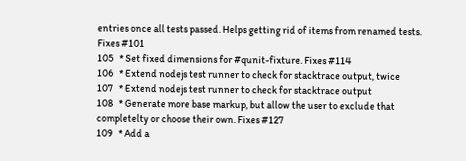entries once all tests passed. Helps getting rid of items from renamed tests. Fixes #101
105   * Set fixed dimensions for #qunit-fixture. Fixes #114
106   * Extend nodejs test runner to check for stacktrace output, twice
107   * Extend nodejs test runner to check for stacktrace output
108   * Generate more base markup, but allow the user to exclude that completelty or choose their own. Fixes #127
109   * Add a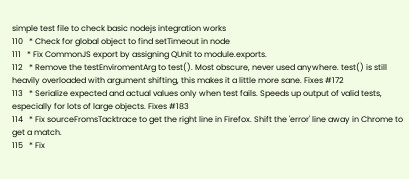simple test file to check basic nodejs integration works
110   * Check for global object to find setTimeout in node
111   * Fix CommonJS export by assigning QUnit to module.exports.
112   * Remove the testEnviromentArg to test(). Most obscure, never used anywhere. test() is still heavily overloaded with argument shifting, this makes it a little more sane. Fixes #172
113   * Serialize expected and actual values only when test fails. Speeds up output of valid tests, especially for lots of large objects. Fixes #183
114   * Fix sourceFromsTacktrace to get the right line in Firefox. Shift the 'error' line away in Chrome to get a match.
115   * Fix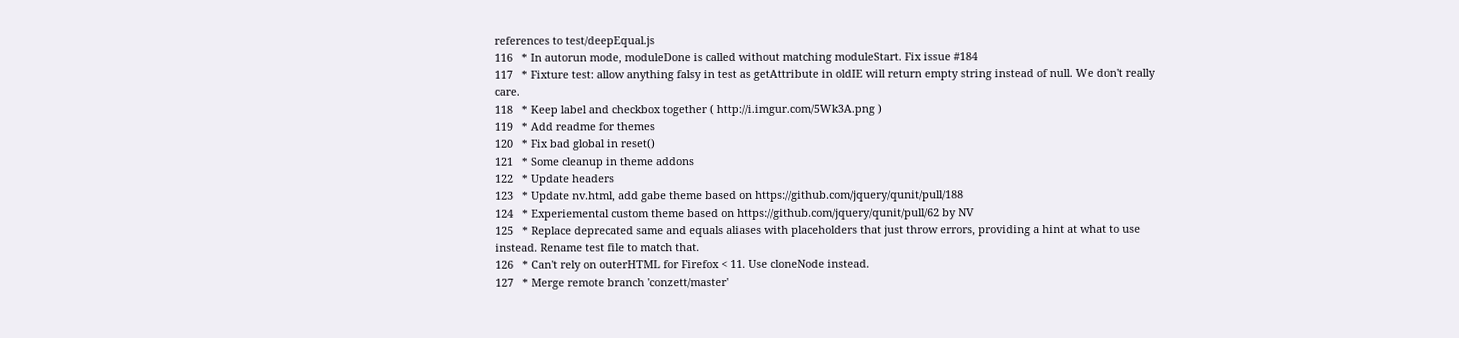references to test/deepEqual.js
116   * In autorun mode, moduleDone is called without matching moduleStart. Fix issue #184
117   * Fixture test: allow anything falsy in test as getAttribute in oldIE will return empty string instead of null. We don't really care.
118   * Keep label and checkbox together ( http://i.imgur.com/5Wk3A.png )
119   * Add readme for themes
120   * Fix bad global in reset()
121   * Some cleanup in theme addons
122   * Update headers
123   * Update nv.html, add gabe theme based on https://github.com/jquery/qunit/pull/188
124   * Experiemental custom theme based on https://github.com/jquery/qunit/pull/62 by NV
125   * Replace deprecated same and equals aliases with placeholders that just throw errors, providing a hint at what to use instead. Rename test file to match that.
126   * Can't rely on outerHTML for Firefox < 11. Use cloneNode instead.
127   * Merge remote branch 'conzett/master'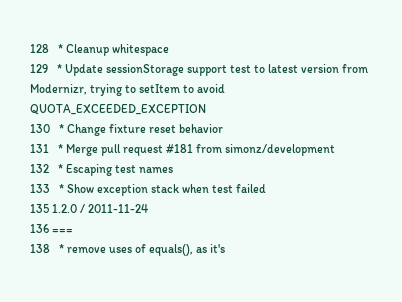128   * Cleanup whitespace
129   * Update sessionStorage support test to latest version from Modernizr, trying to setItem to avoid QUOTA_EXCEEDED_EXCEPTION
130   * Change fixture reset behavior
131   * Merge pull request #181 from simonz/development
132   * Escaping test names
133   * Show exception stack when test failed
135 1.2.0 / 2011-11-24
136 ===
138   * remove uses of equals(), as it's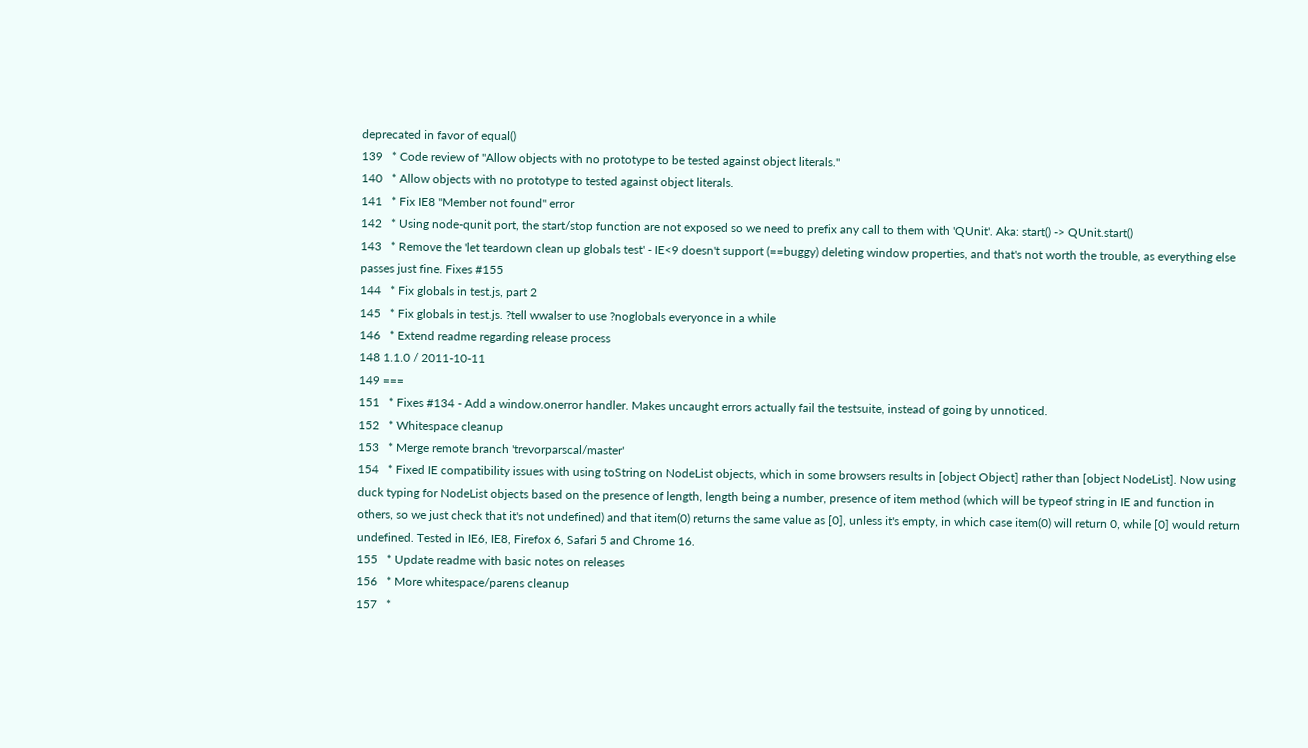deprecated in favor of equal()
139   * Code review of "Allow objects with no prototype to be tested against object literals."
140   * Allow objects with no prototype to tested against object literals.
141   * Fix IE8 "Member not found" error
142   * Using node-qunit port, the start/stop function are not exposed so we need to prefix any call to them with 'QUnit'. Aka: start() -> QUnit.start()
143   * Remove the 'let teardown clean up globals test' - IE<9 doesn't support (==buggy) deleting window properties, and that's not worth the trouble, as everything else passes just fine. Fixes #155
144   * Fix globals in test.js, part 2
145   * Fix globals in test.js. ?tell wwalser to use ?noglobals everyonce in a while
146   * Extend readme regarding release process
148 1.1.0 / 2011-10-11
149 ===
151   * Fixes #134 - Add a window.onerror handler. Makes uncaught errors actually fail the testsuite, instead of going by unnoticed.
152   * Whitespace cleanup
153   * Merge remote branch 'trevorparscal/master'
154   * Fixed IE compatibility issues with using toString on NodeList objects, which in some browsers results in [object Object] rather than [object NodeList]. Now using duck typing for NodeList objects based on the presence of length, length being a number, presence of item method (which will be typeof string in IE and function in others, so we just check that it's not undefined) and that item(0) returns the same value as [0], unless it's empty, in which case item(0) will return 0, while [0] would return undefined. Tested in IE6, IE8, Firefox 6, Safari 5 and Chrome 16.
155   * Update readme with basic notes on releases
156   * More whitespace/parens cleanup
157   *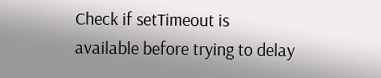Check if setTimeout is available before trying to delay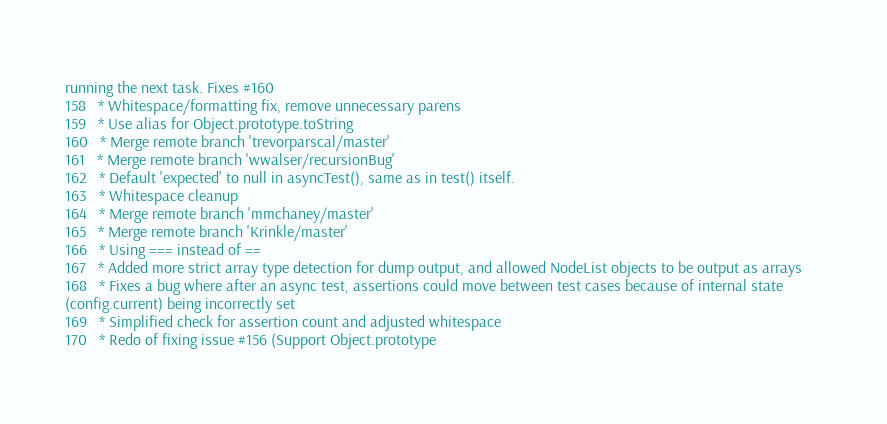running the next task. Fixes #160
158   * Whitespace/formatting fix, remove unnecessary parens
159   * Use alias for Object.prototype.toString
160   * Merge remote branch 'trevorparscal/master'
161   * Merge remote branch 'wwalser/recursionBug'
162   * Default 'expected' to null in asyncTest(), same as in test() itself.
163   * Whitespace cleanup
164   * Merge remote branch 'mmchaney/master'
165   * Merge remote branch 'Krinkle/master'
166   * Using === instead of ==
167   * Added more strict array type detection for dump output, and allowed NodeList objects to be output as arrays
168   * Fixes a bug where after an async test, assertions could move between test cases because of internal state (config.current) being incorrectly set
169   * Simplified check for assertion count and adjusted whitespace
170   * Redo of fixing issue #156 (Support Object.prototype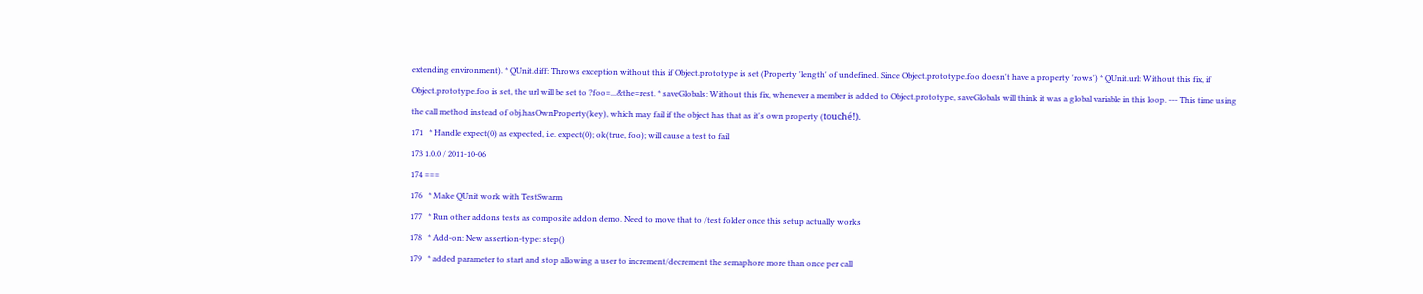extending environment). * QUnit.diff: Throws exception without this if Object.prototype is set (Property 'length' of undefined. Since Object.prototype.foo doesn't have a property 'rows') * QUnit.url: Without this fix, if Object.prototype.foo is set, the url will be set to ?foo=...&the=rest. * saveGlobals: Without this fix, whenever a member is added to Object.prototype, saveGlobals will think it was a global variable in this loop. --- This time using the call method instead of obj.hasOwnProperty(key), which may fail if the object has that as it's own property (touché!).
171   * Handle expect(0) as expected, i.e. expect(0); ok(true, foo); will cause a test to fail
173 1.0.0 / 2011-10-06
174 ===
176   * Make QUnit work with TestSwarm
177   * Run other addons tests as composite addon demo. Need to move that to /test folder once this setup actually works
178   * Add-on: New assertion-type: step()
179   * added parameter to start and stop allowing a user to increment/decrement the semaphore more than once per call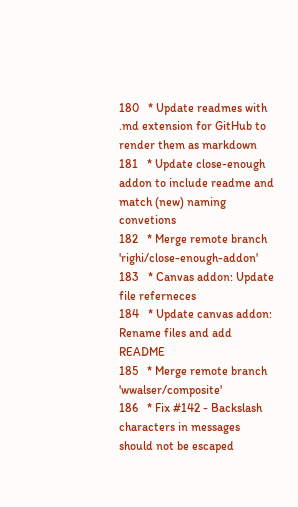180   * Update readmes with .md extension for GitHub to render them as markdown
181   * Update close-enough addon to include readme and match (new) naming convetions
182   * Merge remote branch 'righi/close-enough-addon'
183   * Canvas addon: Update file referneces
184   * Update canvas addon: Rename files and add README
185   * Merge remote branch 'wwalser/composite'
186   * Fix #142 - Backslash characters in messages should not be escaped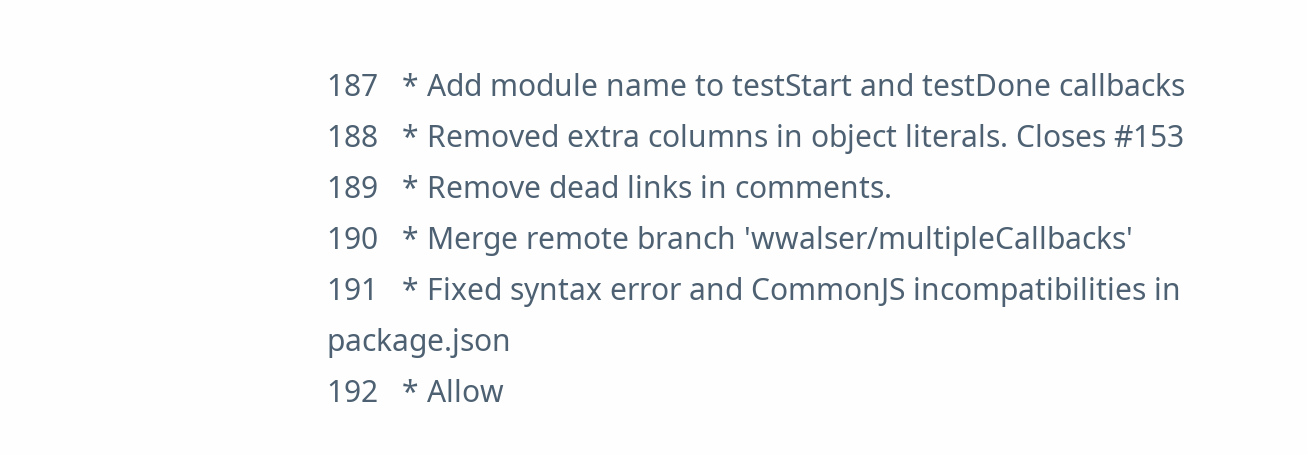187   * Add module name to testStart and testDone callbacks
188   * Removed extra columns in object literals. Closes #153
189   * Remove dead links in comments.
190   * Merge remote branch 'wwalser/multipleCallbacks'
191   * Fixed syntax error and CommonJS incompatibilities in package.json
192   * Allow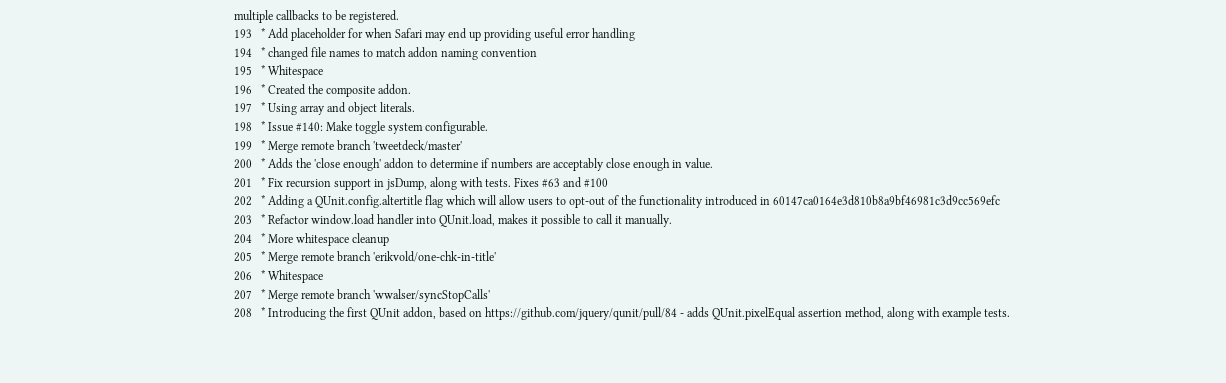multiple callbacks to be registered.
193   * Add placeholder for when Safari may end up providing useful error handling
194   * changed file names to match addon naming convention
195   * Whitespace
196   * Created the composite addon.
197   * Using array and object literals.
198   * Issue #140: Make toggle system configurable.
199   * Merge remote branch 'tweetdeck/master'
200   * Adds the 'close enough' addon to determine if numbers are acceptably close enough in value.
201   * Fix recursion support in jsDump, along with tests. Fixes #63 and #100
202   * Adding a QUnit.config.altertitle flag which will allow users to opt-out of the functionality introduced in 60147ca0164e3d810b8a9bf46981c3d9cc569efc
203   * Refactor window.load handler into QUnit.load, makes it possible to call it manually.
204   * More whitespace cleanup
205   * Merge remote branch 'erikvold/one-chk-in-title'
206   * Whitespace
207   * Merge remote branch 'wwalser/syncStopCalls'
208   * Introducing the first QUnit addon, based on https://github.com/jquery/qunit/pull/84 - adds QUnit.pixelEqual assertion method, along with example tests.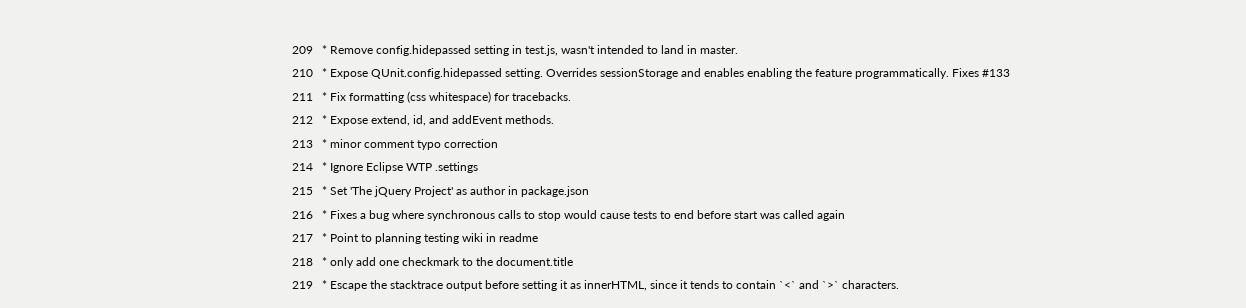209   * Remove config.hidepassed setting in test.js, wasn't intended to land in master.
210   * Expose QUnit.config.hidepassed setting. Overrides sessionStorage and enables enabling the feature programmatically. Fixes #133
211   * Fix formatting (css whitespace) for tracebacks.
212   * Expose extend, id, and addEvent methods.
213   * minor comment typo correction
214   * Ignore Eclipse WTP .settings
215   * Set 'The jQuery Project' as author in package.json
216   * Fixes a bug where synchronous calls to stop would cause tests to end before start was called again
217   * Point to planning testing wiki in readme
218   * only add one checkmark to the document.title
219   * Escape the stacktrace output before setting it as innerHTML, since it tends to contain `<` and `>` characters.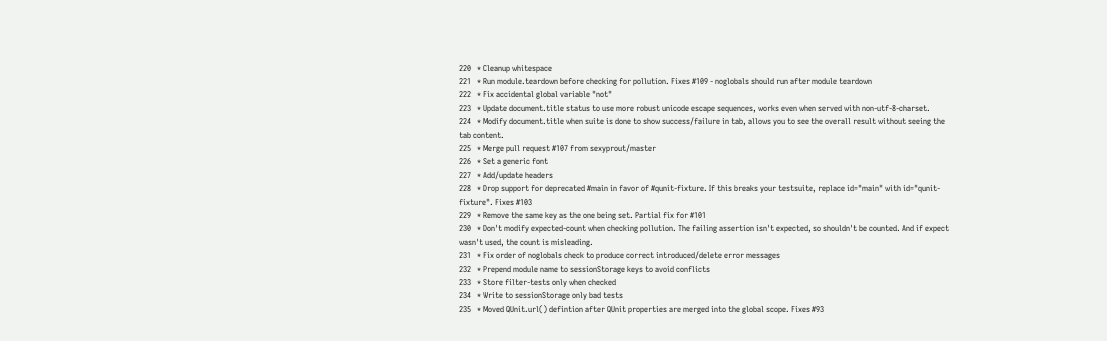220   * Cleanup whitespace
221   * Run module.teardown before checking for pollution. Fixes #109 - noglobals should run after module teardown
222   * Fix accidental global variable "not"
223   * Update document.title status to use more robust unicode escape sequences, works even when served with non-utf-8-charset.
224   * Modify document.title when suite is done to show success/failure in tab, allows you to see the overall result without seeing the tab content.
225   * Merge pull request #107 from sexyprout/master
226   * Set a generic font
227   * Add/update headers
228   * Drop support for deprecated #main in favor of #qunit-fixture. If this breaks your testsuite, replace id="main" with id="qunit-fixture". Fixes #103
229   * Remove the same key as the one being set. Partial fix for #101
230   * Don't modify expected-count when checking pollution. The failing assertion isn't expected, so shouldn't be counted. And if expect wasn't used, the count is misleading.
231   * Fix order of noglobals check to produce correct introduced/delete error messages
232   * Prepend module name to sessionStorage keys to avoid conflicts
233   * Store filter-tests only when checked
234   * Write to sessionStorage only bad tests
235   * Moved QUnit.url() defintion after QUnit properties are merged into the global scope. Fixes #93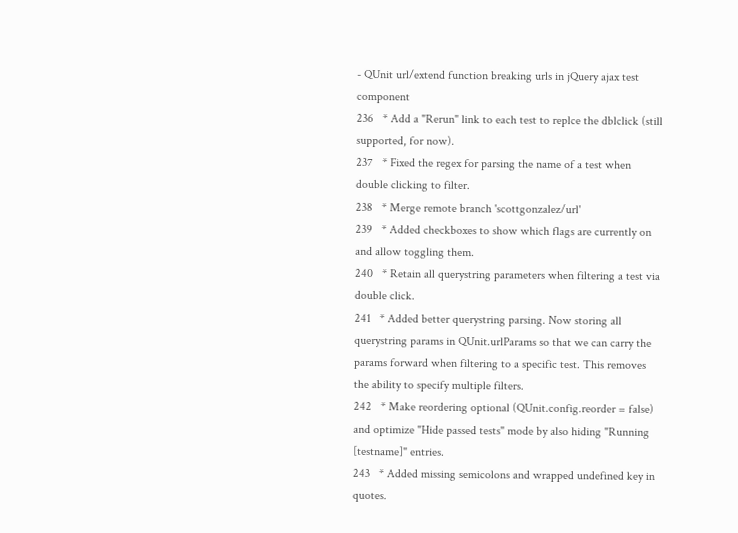- QUnit url/extend function breaking urls in jQuery ajax test component
236   * Add a "Rerun" link to each test to replce the dblclick (still supported, for now).
237   * Fixed the regex for parsing the name of a test when double clicking to filter.
238   * Merge remote branch 'scottgonzalez/url'
239   * Added checkboxes to show which flags are currently on and allow toggling them.
240   * Retain all querystring parameters when filtering a test via double click.
241   * Added better querystring parsing. Now storing all querystring params in QUnit.urlParams so that we can carry the params forward when filtering to a specific test. This removes the ability to specify multiple filters.
242   * Make reordering optional (QUnit.config.reorder = false) and optimize "Hide passed tests" mode by also hiding "Running [testname]" entries.
243   * Added missing semicolons and wrapped undefined key in quotes.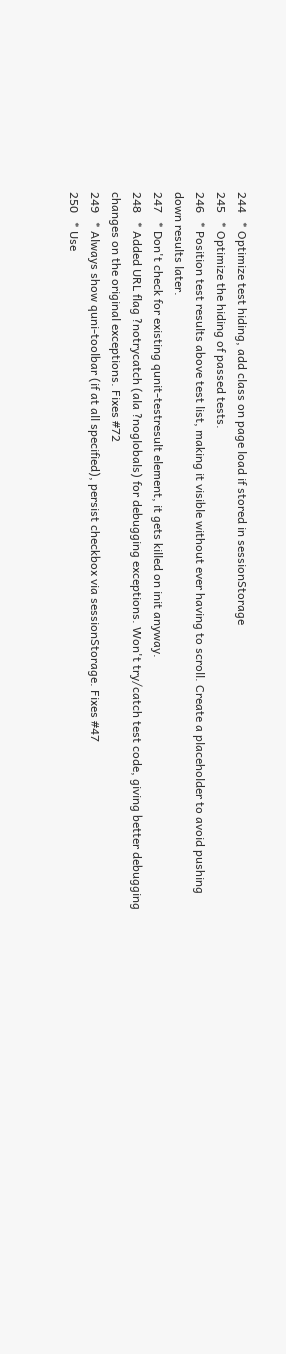244   * Optimize test hiding, add class on page load if stored in sessionStorage
245   * Optimize the hiding of passed tests.
246   * Position test results above test list, making it visible without ever having to scroll. Create a placeholder to avoid pushing down results later.
247   * Don't check for existing qunit-testresult element, it gets killed on init anyway.
248   * Added URL flag ?notrycatch (ala ?noglobals) for debugging exceptions. Won't try/catch test code, giving better debugging changes on the original exceptions. Fixes #72
249   * Always show quni-toolbar (if at all specified), persist checkbox via sessionStorage. Fixes #47
250   * Use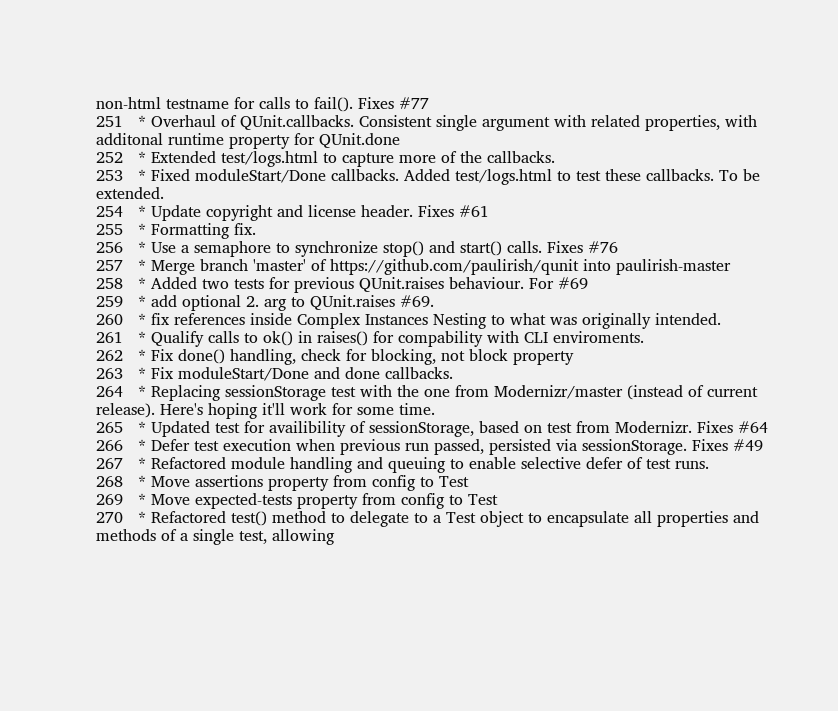non-html testname for calls to fail(). Fixes #77
251   * Overhaul of QUnit.callbacks. Consistent single argument with related properties, with additonal runtime property for QUnit.done
252   * Extended test/logs.html to capture more of the callbacks.
253   * Fixed moduleStart/Done callbacks. Added test/logs.html to test these callbacks. To be extended.
254   * Update copyright and license header. Fixes #61
255   * Formatting fix.
256   * Use a semaphore to synchronize stop() and start() calls. Fixes #76
257   * Merge branch 'master' of https://github.com/paulirish/qunit into paulirish-master
258   * Added two tests for previous QUnit.raises behaviour. For #69
259   * add optional 2. arg to QUnit.raises #69.
260   * fix references inside Complex Instances Nesting to what was originally intended.
261   * Qualify calls to ok() in raises() for compability with CLI enviroments.
262   * Fix done() handling, check for blocking, not block property
263   * Fix moduleStart/Done and done callbacks.
264   * Replacing sessionStorage test with the one from Modernizr/master (instead of current release). Here's hoping it'll work for some time.
265   * Updated test for availibility of sessionStorage, based on test from Modernizr. Fixes #64
266   * Defer test execution when previous run passed, persisted via sessionStorage. Fixes #49
267   * Refactored module handling and queuing to enable selective defer of test runs.
268   * Move assertions property from config to Test
269   * Move expected-tests property from config to Test
270   * Refactored test() method to delegate to a Test object to encapsulate all properties and methods of a single test, allowing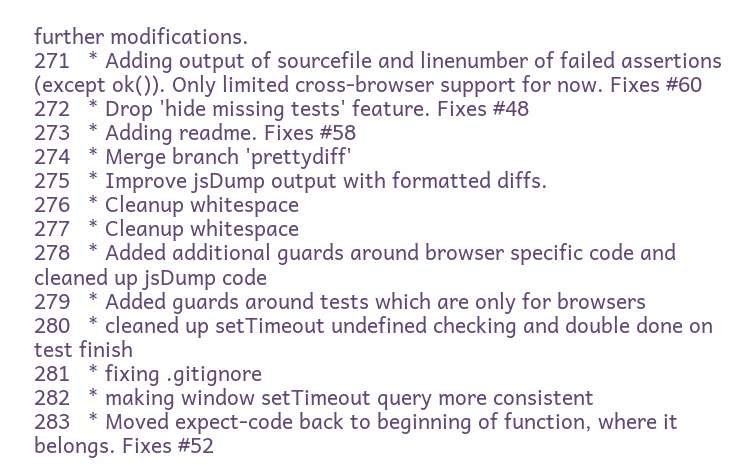further modifications.
271   * Adding output of sourcefile and linenumber of failed assertions (except ok()). Only limited cross-browser support for now. Fixes #60
272   * Drop 'hide missing tests' feature. Fixes #48
273   * Adding readme. Fixes #58
274   * Merge branch 'prettydiff'
275   * Improve jsDump output with formatted diffs.
276   * Cleanup whitespace
277   * Cleanup whitespace
278   * Added additional guards around browser specific code and cleaned up jsDump code
279   * Added guards around tests which are only for browsers
280   * cleaned up setTimeout undefined checking and double done on test finish
281   * fixing .gitignore
282   * making window setTimeout query more consistent
283   * Moved expect-code back to beginning of function, where it belongs. Fixes #52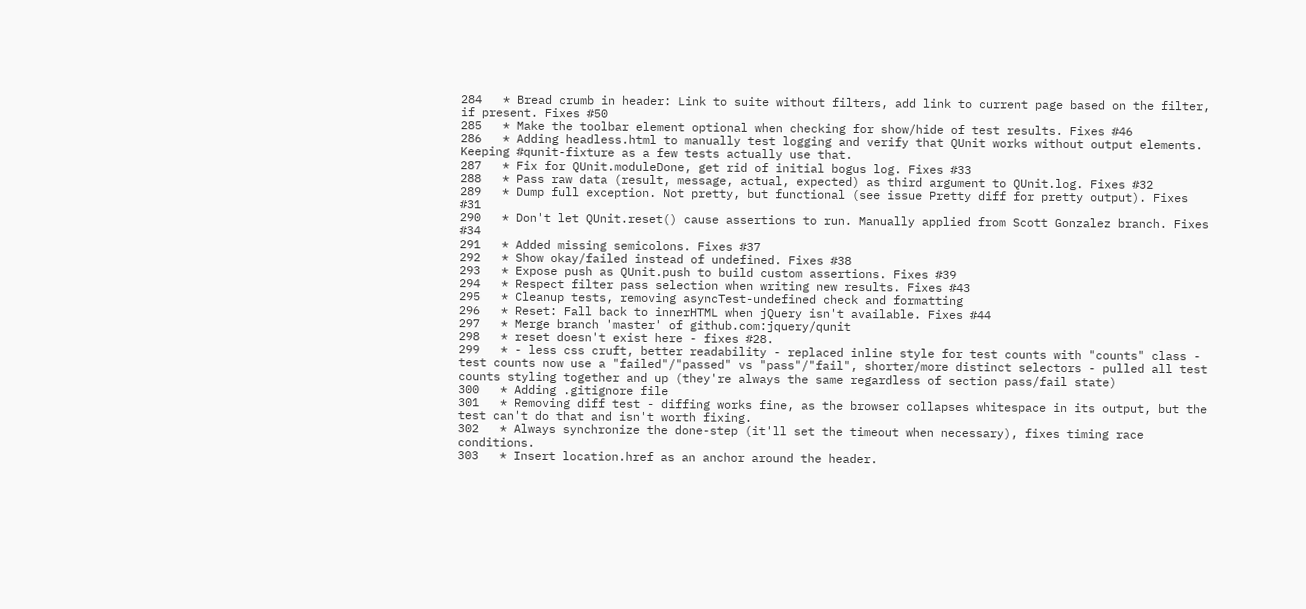284   * Bread crumb in header: Link to suite without filters, add link to current page based on the filter, if present. Fixes #50
285   * Make the toolbar element optional when checking for show/hide of test results. Fixes #46
286   * Adding headless.html to manually test logging and verify that QUnit works without output elements. Keeping #qunit-fixture as a few tests actually use that.
287   * Fix for QUnit.moduleDone, get rid of initial bogus log. Fixes #33
288   * Pass raw data (result, message, actual, expected) as third argument to QUnit.log. Fixes #32
289   * Dump full exception. Not pretty, but functional (see issue Pretty diff for pretty output). Fixes #31
290   * Don't let QUnit.reset() cause assertions to run. Manually applied from Scott Gonzalez branch. Fixes #34
291   * Added missing semicolons. Fixes #37
292   * Show okay/failed instead of undefined. Fixes #38
293   * Expose push as QUnit.push to build custom assertions. Fixes #39
294   * Respect filter pass selection when writing new results. Fixes #43
295   * Cleanup tests, removing asyncTest-undefined check and formatting
296   * Reset: Fall back to innerHTML when jQuery isn't available. Fixes #44
297   * Merge branch 'master' of github.com:jquery/qunit
298   * reset doesn't exist here - fixes #28.
299   * - less css cruft, better readability - replaced inline style for test counts with "counts" class - test counts now use a "failed"/"passed" vs "pass"/"fail", shorter/more distinct selectors - pulled all test counts styling together and up (they're always the same regardless of section pass/fail state)
300   * Adding .gitignore file
301   * Removing diff test - diffing works fine, as the browser collapses whitespace in its output, but the test can't do that and isn't worth fixing.
302   * Always synchronize the done-step (it'll set the timeout when necessary), fixes timing race conditions.
303   * Insert location.href as an anchor around the header.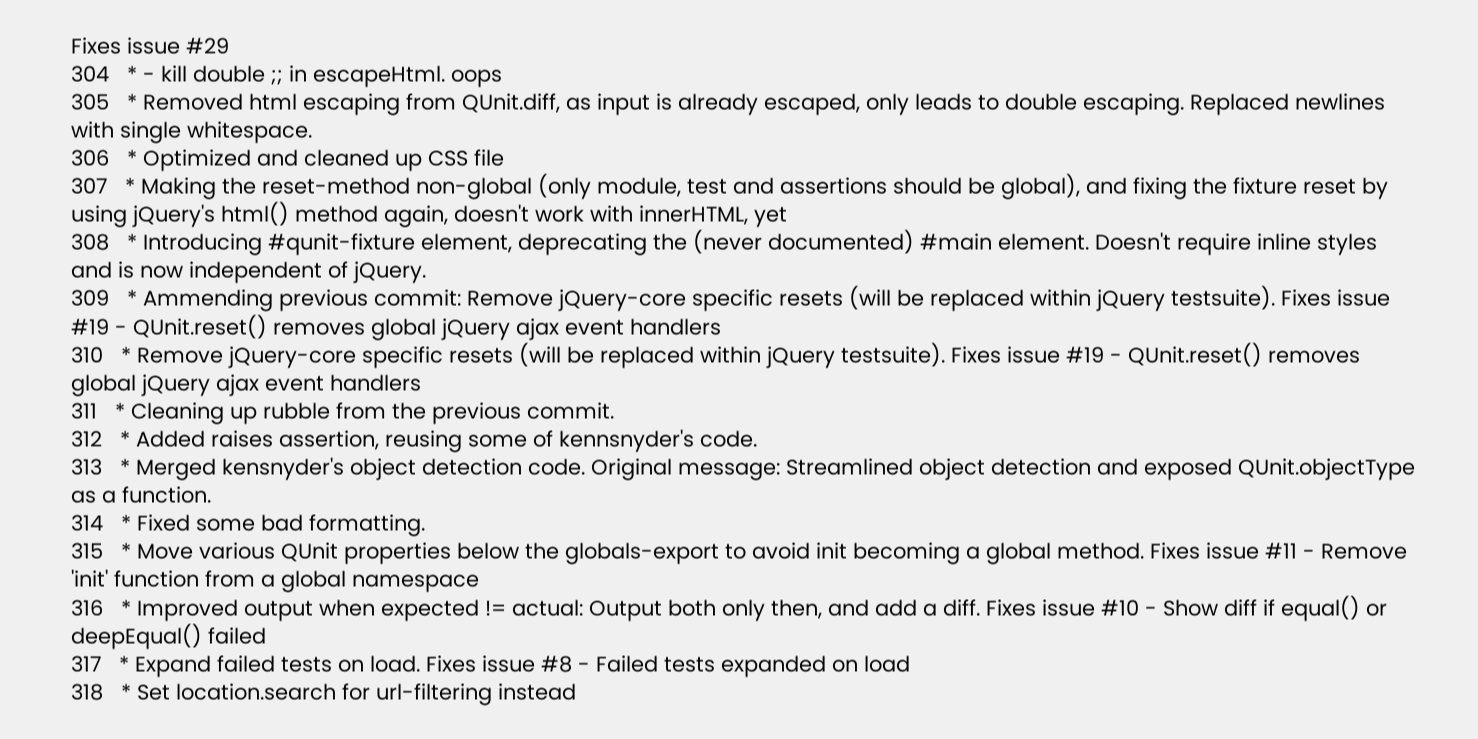Fixes issue #29
304   * - kill double ;; in escapeHtml. oops
305   * Removed html escaping from QUnit.diff, as input is already escaped, only leads to double escaping. Replaced newlines with single whitespace.
306   * Optimized and cleaned up CSS file
307   * Making the reset-method non-global (only module, test and assertions should be global), and fixing the fixture reset by using jQuery's html() method again, doesn't work with innerHTML, yet
308   * Introducing #qunit-fixture element, deprecating the (never documented) #main element. Doesn't require inline styles and is now independent of jQuery.
309   * Ammending previous commit: Remove jQuery-core specific resets (will be replaced within jQuery testsuite). Fixes issue #19 - QUnit.reset() removes global jQuery ajax event handlers
310   * Remove jQuery-core specific resets (will be replaced within jQuery testsuite). Fixes issue #19 - QUnit.reset() removes global jQuery ajax event handlers
311   * Cleaning up rubble from the previous commit.
312   * Added raises assertion, reusing some of kennsnyder's code.
313   * Merged kensnyder's object detection code. Original message: Streamlined object detection and exposed QUnit.objectType as a function.
314   * Fixed some bad formatting.
315   * Move various QUnit properties below the globals-export to avoid init becoming a global method. Fixes issue #11 - Remove 'init' function from a global namespace
316   * Improved output when expected != actual: Output both only then, and add a diff. Fixes issue #10 - Show diff if equal() or deepEqual() failed
317   * Expand failed tests on load. Fixes issue #8 - Failed tests expanded on load
318   * Set location.search for url-filtering instead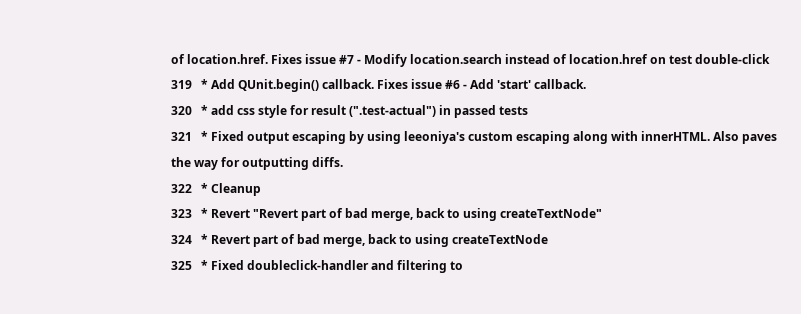of location.href. Fixes issue #7 - Modify location.search instead of location.href on test double-click
319   * Add QUnit.begin() callback. Fixes issue #6 - Add 'start' callback.
320   * add css style for result (".test-actual") in passed tests
321   * Fixed output escaping by using leeoniya's custom escaping along with innerHTML. Also paves the way for outputting diffs.
322   * Cleanup
323   * Revert "Revert part of bad merge, back to using createTextNode"
324   * Revert part of bad merge, back to using createTextNode
325   * Fixed doubleclick-handler and filtering to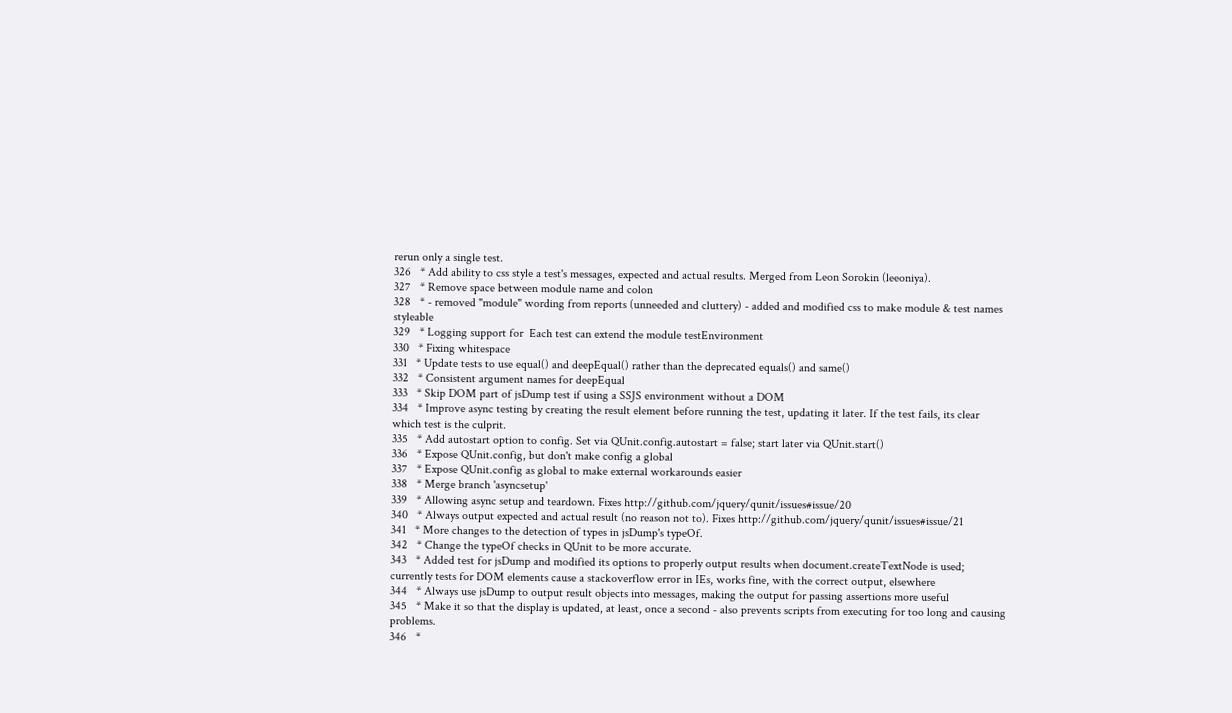rerun only a single test.
326   * Add ability to css style a test's messages, expected and actual results. Merged from Leon Sorokin (leeoniya).
327   * Remove space between module name and colon
328   * - removed "module" wording from reports (unneeded and cluttery) - added and modified css to make module & test names styleable
329   * Logging support for  Each test can extend the module testEnvironment
330   * Fixing whitespace
331   * Update tests to use equal() and deepEqual() rather than the deprecated equals() and same()
332   * Consistent argument names for deepEqual
333   * Skip DOM part of jsDump test if using a SSJS environment without a DOM
334   * Improve async testing by creating the result element before running the test, updating it later. If the test fails, its clear which test is the culprit.
335   * Add autostart option to config. Set via QUnit.config.autostart = false; start later via QUnit.start()
336   * Expose QUnit.config, but don't make config a global
337   * Expose QUnit.config as global to make external workarounds easier
338   * Merge branch 'asyncsetup'
339   * Allowing async setup and teardown. Fixes http://github.com/jquery/qunit/issues#issue/20
340   * Always output expected and actual result (no reason not to). Fixes http://github.com/jquery/qunit/issues#issue/21
341   * More changes to the detection of types in jsDump's typeOf.
342   * Change the typeOf checks in QUnit to be more accurate.
343   * Added test for jsDump and modified its options to properly output results when document.createTextNode is used; currently tests for DOM elements cause a stackoverflow error in IEs, works fine, with the correct output, elsewhere
344   * Always use jsDump to output result objects into messages, making the output for passing assertions more useful
345   * Make it so that the display is updated, at least, once a second - also prevents scripts from executing for too long and causing problems.
346   *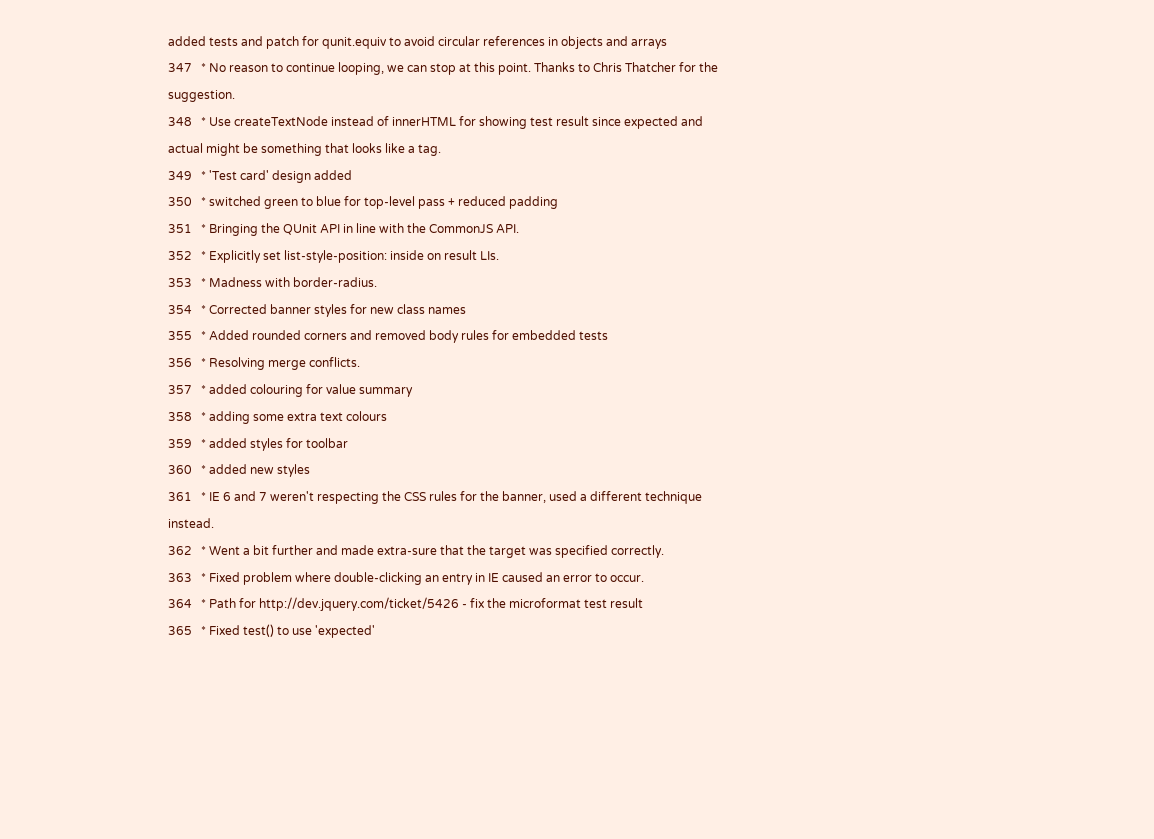added tests and patch for qunit.equiv to avoid circular references in objects and arrays
347   * No reason to continue looping, we can stop at this point. Thanks to Chris Thatcher for the suggestion.
348   * Use createTextNode instead of innerHTML for showing test result since expected and actual might be something that looks like a tag.
349   * 'Test card' design added
350   * switched green to blue for top-level pass + reduced padding
351   * Bringing the QUnit API in line with the CommonJS API.
352   * Explicitly set list-style-position: inside on result LIs.
353   * Madness with border-radius.
354   * Corrected banner styles for new class names
355   * Added rounded corners and removed body rules for embedded tests
356   * Resolving merge conflicts.
357   * added colouring for value summary
358   * adding some extra text colours
359   * added styles for toolbar
360   * added new styles
361   * IE 6 and 7 weren't respecting the CSS rules for the banner, used a different technique instead.
362   * Went a bit further and made extra-sure that the target was specified correctly.
363   * Fixed problem where double-clicking an entry in IE caused an error to occur.
364   * Path for http://dev.jquery.com/ticket/5426 - fix the microformat test result
365   * Fixed test() to use 'expected'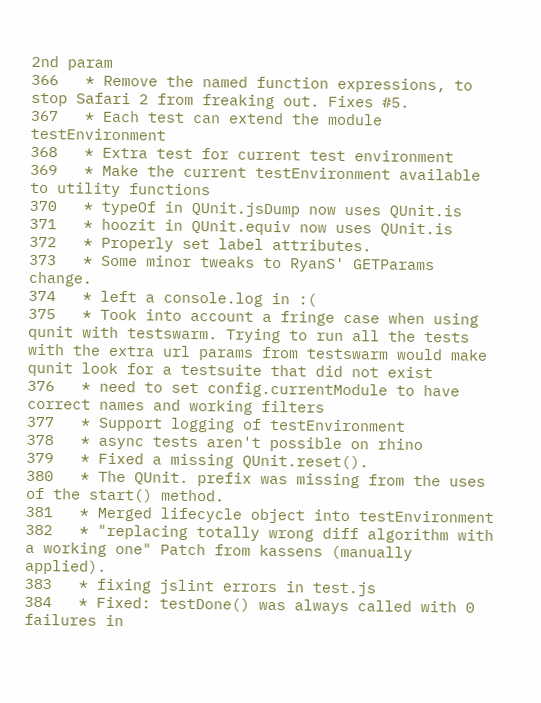2nd param
366   * Remove the named function expressions, to stop Safari 2 from freaking out. Fixes #5.
367   * Each test can extend the module testEnvironment
368   * Extra test for current test environment
369   * Make the current testEnvironment available to utility functions
370   * typeOf in QUnit.jsDump now uses QUnit.is
371   * hoozit in QUnit.equiv now uses QUnit.is
372   * Properly set label attributes.
373   * Some minor tweaks to RyanS' GETParams change.
374   * left a console.log in :(
375   * Took into account a fringe case when using qunit with testswarm. Trying to run all the tests with the extra url params from testswarm would make qunit look for a testsuite that did not exist
376   * need to set config.currentModule to have correct names and working filters
377   * Support logging of testEnvironment
378   * async tests aren't possible on rhino
379   * Fixed a missing QUnit.reset().
380   * The QUnit. prefix was missing from the uses of the start() method.
381   * Merged lifecycle object into testEnvironment
382   * "replacing totally wrong diff algorithm with a working one" Patch from kassens (manually applied).
383   * fixing jslint errors in test.js
384   * Fixed: testDone() was always called with 0 failures in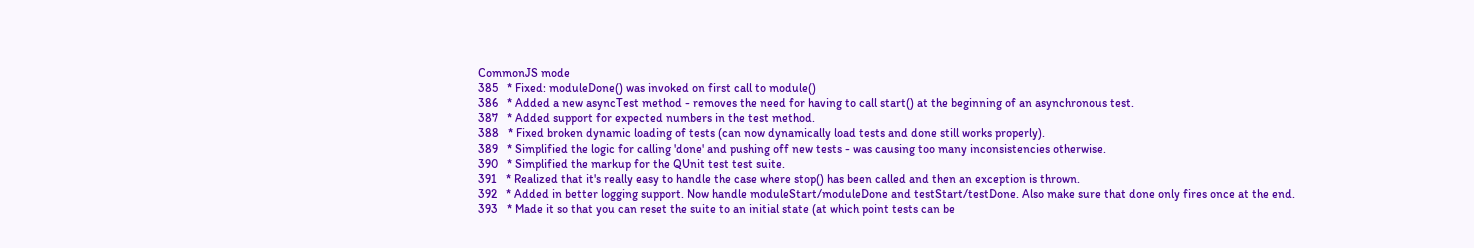CommonJS mode
385   * Fixed: moduleDone() was invoked on first call to module()
386   * Added a new asyncTest method - removes the need for having to call start() at the beginning of an asynchronous test.
387   * Added support for expected numbers in the test method.
388   * Fixed broken dynamic loading of tests (can now dynamically load tests and done still works properly).
389   * Simplified the logic for calling 'done' and pushing off new tests - was causing too many inconsistencies otherwise.
390   * Simplified the markup for the QUnit test test suite.
391   * Realized that it's really easy to handle the case where stop() has been called and then an exception is thrown.
392   * Added in better logging support. Now handle moduleStart/moduleDone and testStart/testDone. Also make sure that done only fires once at the end.
393   * Made it so that you can reset the suite to an initial state (at which point tests can be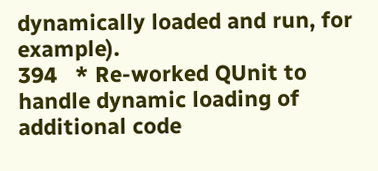dynamically loaded and run, for example).
394   * Re-worked QUnit to handle dynamic loading of additional code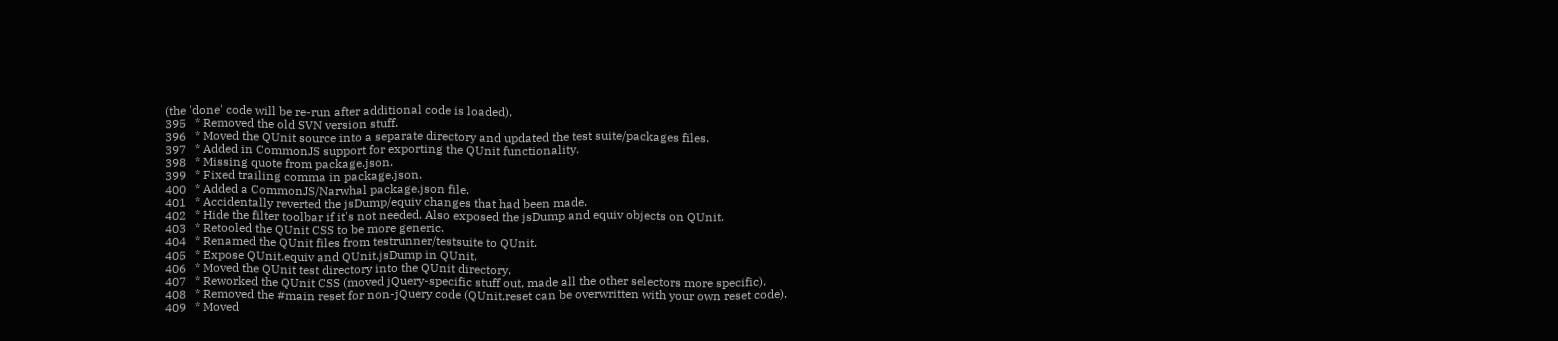(the 'done' code will be re-run after additional code is loaded).
395   * Removed the old SVN version stuff.
396   * Moved the QUnit source into a separate directory and updated the test suite/packages files.
397   * Added in CommonJS support for exporting the QUnit functionality.
398   * Missing quote from package.json.
399   * Fixed trailing comma in package.json.
400   * Added a CommonJS/Narwhal package.json file.
401   * Accidentally reverted the jsDump/equiv changes that had been made.
402   * Hide the filter toolbar if it's not needed. Also exposed the jsDump and equiv objects on QUnit.
403   * Retooled the QUnit CSS to be more generic.
404   * Renamed the QUnit files from testrunner/testsuite to QUnit.
405   * Expose QUnit.equiv and QUnit.jsDump in QUnit.
406   * Moved the QUnit test directory into the QUnit directory.
407   * Reworked the QUnit CSS (moved jQuery-specific stuff out, made all the other selectors more specific).
408   * Removed the #main reset for non-jQuery code (QUnit.reset can be overwritten with your own reset code).
409   * Moved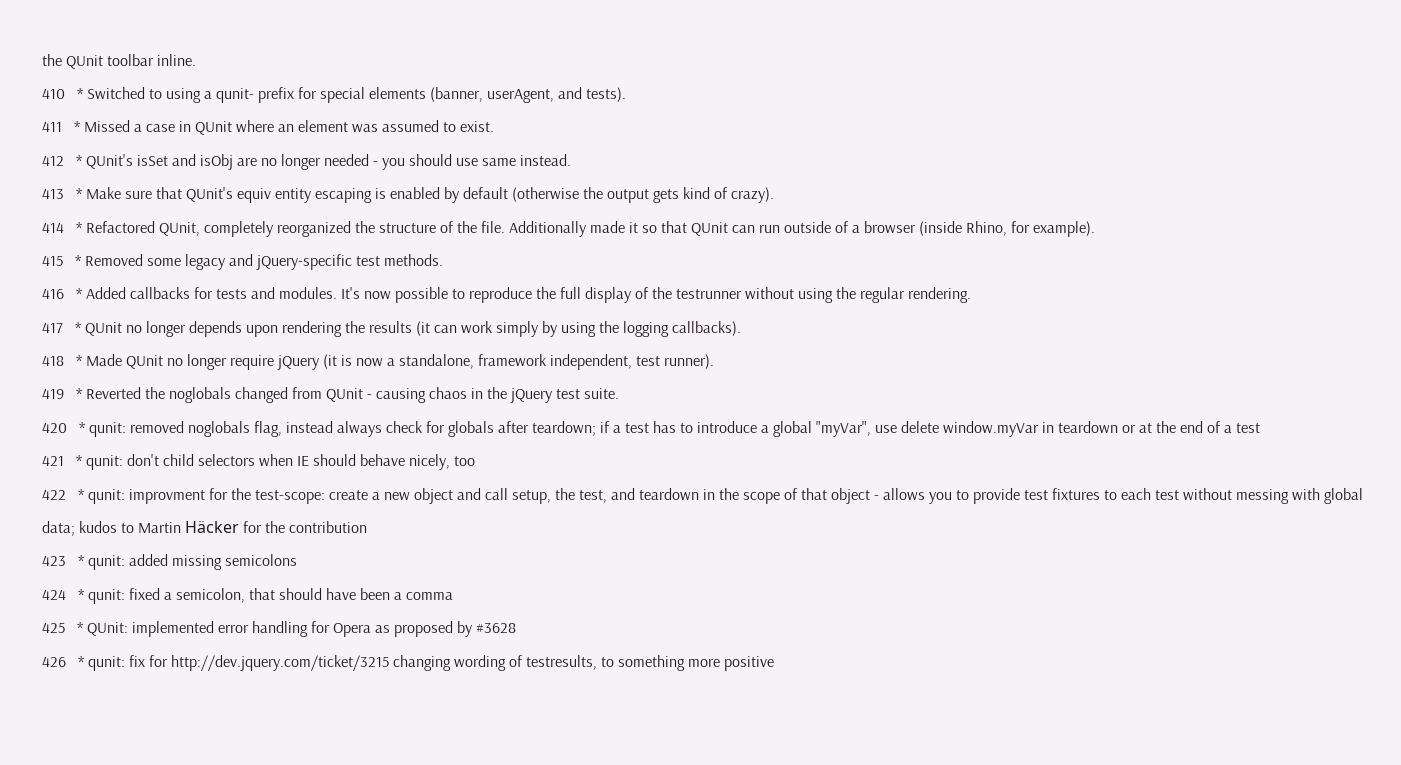the QUnit toolbar inline.
410   * Switched to using a qunit- prefix for special elements (banner, userAgent, and tests).
411   * Missed a case in QUnit where an element was assumed to exist.
412   * QUnit's isSet and isObj are no longer needed - you should use same instead.
413   * Make sure that QUnit's equiv entity escaping is enabled by default (otherwise the output gets kind of crazy).
414   * Refactored QUnit, completely reorganized the structure of the file. Additionally made it so that QUnit can run outside of a browser (inside Rhino, for example).
415   * Removed some legacy and jQuery-specific test methods.
416   * Added callbacks for tests and modules. It's now possible to reproduce the full display of the testrunner without using the regular rendering.
417   * QUnit no longer depends upon rendering the results (it can work simply by using the logging callbacks).
418   * Made QUnit no longer require jQuery (it is now a standalone, framework independent, test runner).
419   * Reverted the noglobals changed from QUnit - causing chaos in the jQuery test suite.
420   * qunit: removed noglobals flag, instead always check for globals after teardown; if a test has to introduce a global "myVar", use delete window.myVar in teardown or at the end of a test
421   * qunit: don't child selectors when IE should behave nicely, too
422   * qunit: improvment for the test-scope: create a new object and call setup, the test, and teardown in the scope of that object - allows you to provide test fixtures to each test without messing with global data; kudos to Martin Häcker for the contribution
423   * qunit: added missing semicolons
424   * qunit: fixed a semicolon, that should have been a comma
425   * QUnit: implemented error handling for Opera as proposed by #3628
426   * qunit: fix for http://dev.jquery.com/ticket/3215 changing wording of testresults, to something more positive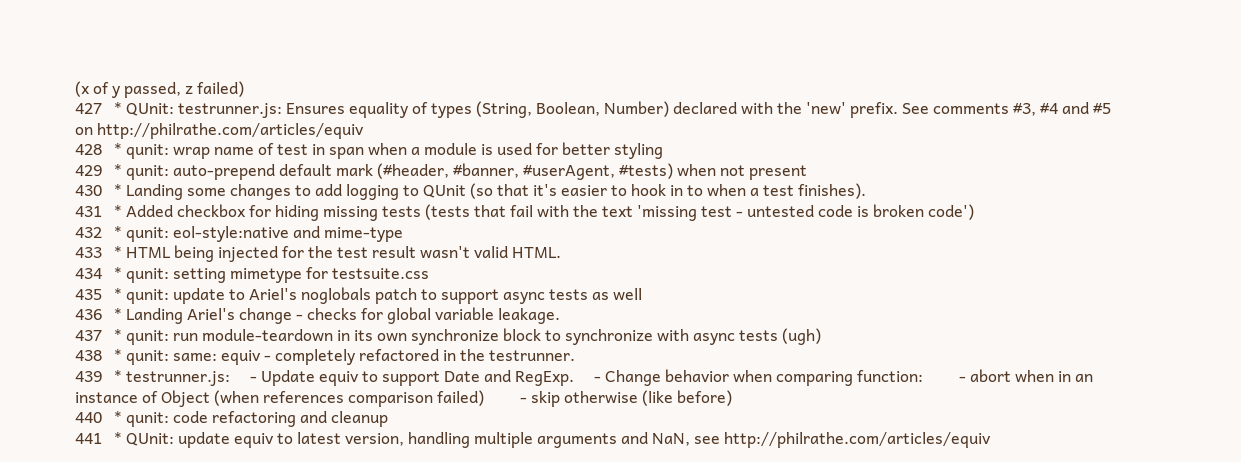(x of y passed, z failed)
427   * QUnit: testrunner.js: Ensures equality of types (String, Boolean, Number) declared with the 'new' prefix. See comments #3, #4 and #5 on http://philrathe.com/articles/equiv
428   * qunit: wrap name of test in span when a module is used for better styling
429   * qunit: auto-prepend default mark (#header, #banner, #userAgent, #tests) when not present
430   * Landing some changes to add logging to QUnit (so that it's easier to hook in to when a test finishes).
431   * Added checkbox for hiding missing tests (tests that fail with the text 'missing test - untested code is broken code')
432   * qunit: eol-style:native and mime-type
433   * HTML being injected for the test result wasn't valid HTML.
434   * qunit: setting mimetype for testsuite.css
435   * qunit: update to Ariel's noglobals patch to support async tests as well
436   * Landing Ariel's change - checks for global variable leakage.
437   * qunit: run module-teardown in its own synchronize block to synchronize with async tests (ugh)
438   * qunit: same: equiv - completely refactored in the testrunner.
439   * testrunner.js:     - Update equiv to support Date and RegExp.     - Change behavior when comparing function:         - abort when in an instance of Object (when references comparison failed)         - skip otherwise (like before)
440   * qunit: code refactoring and cleanup
441   * QUnit: update equiv to latest version, handling multiple arguments and NaN, see http://philrathe.com/articles/equiv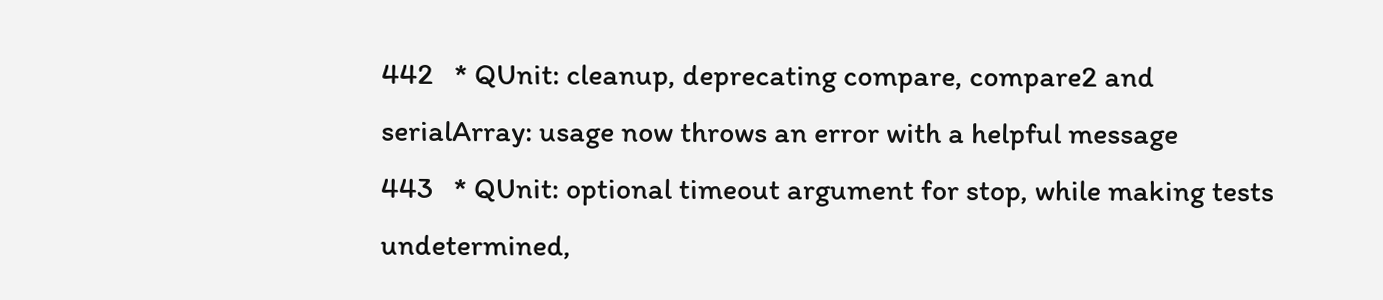442   * QUnit: cleanup, deprecating compare, compare2 and serialArray: usage now throws an error with a helpful message
443   * QUnit: optional timeout argument for stop, while making tests undetermined,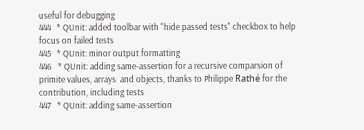useful for debugging
444   * QUnit: added toolbar with "hide passed tests" checkbox to help focus on failed tests
445   * QUnit: minor output formatting
446   * QUnit: adding same-assertion for a recursive comparsion of primite values, arrays  and objects, thanks to Philippe Rathé for the contribution, including tests
447   * QUnit: adding same-assertion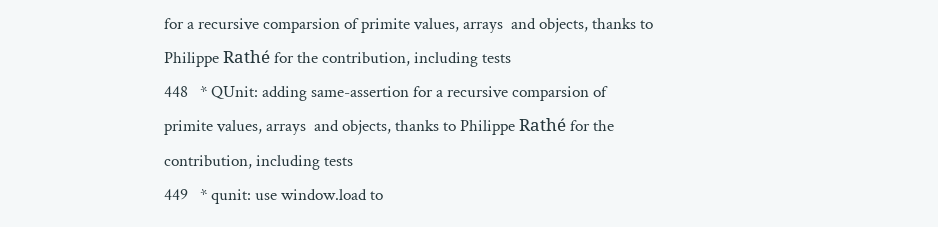for a recursive comparsion of primite values, arrays  and objects, thanks to Philippe Rathé for the contribution, including tests
448   * QUnit: adding same-assertion for a recursive comparsion of primite values, arrays  and objects, thanks to Philippe Rathé for the contribution, including tests
449   * qunit: use window.load to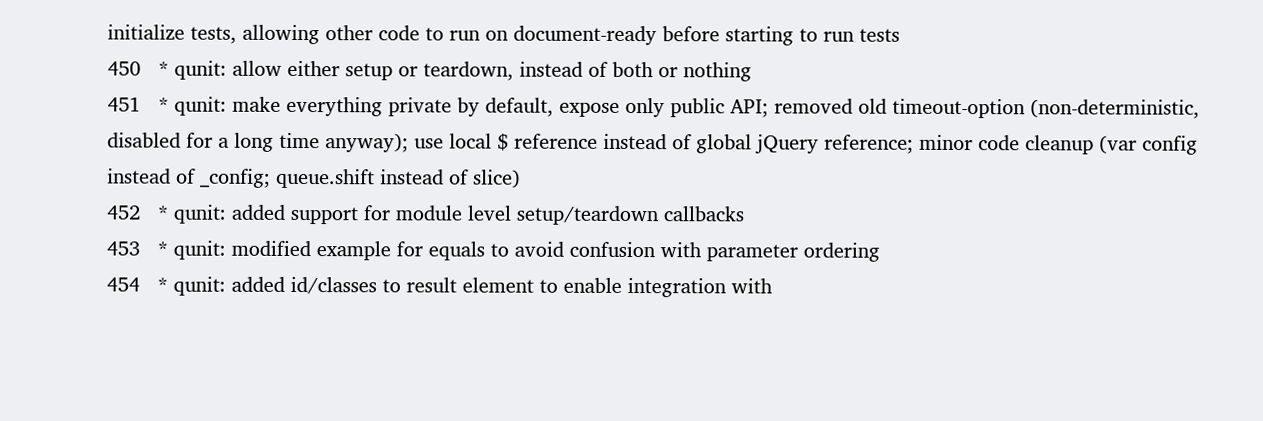initialize tests, allowing other code to run on document-ready before starting to run tests
450   * qunit: allow either setup or teardown, instead of both or nothing
451   * qunit: make everything private by default, expose only public API; removed old timeout-option (non-deterministic, disabled for a long time anyway); use local $ reference instead of global jQuery reference; minor code cleanup (var config instead of _config; queue.shift instead of slice)
452   * qunit: added support for module level setup/teardown callbacks
453   * qunit: modified example for equals to avoid confusion with parameter ordering
454   * qunit: added id/classes to result element to enable integration with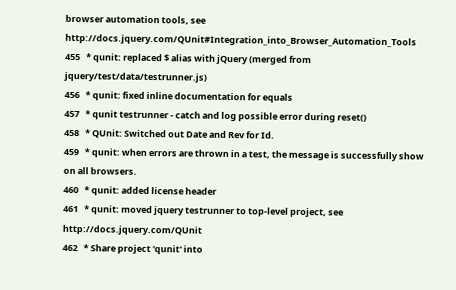browser automation tools, see http://docs.jquery.com/QUnit#Integration_into_Browser_Automation_Tools
455   * qunit: replaced $ alias with jQuery (merged from jquery/test/data/testrunner.js)
456   * qunit: fixed inline documentation for equals
457   * qunit testrunner - catch and log possible error during reset()
458   * QUnit: Switched out Date and Rev for Id.
459   * qunit: when errors are thrown in a test, the message is successfully show on all browsers.
460   * qunit: added license header
461   * qunit: moved jquery testrunner to top-level project, see http://docs.jquery.com/QUnit
462   * Share project 'qunit' into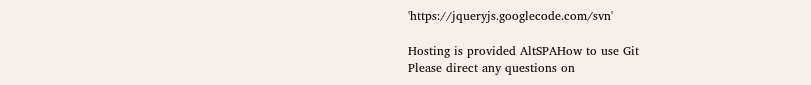'https://jqueryjs.googlecode.com/svn'

Hosting is provided AltSPAHow to use Git
Please direct any questions on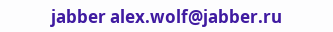jabber alex.wolf@jabber.ru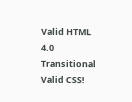Valid HTML 4.0 Transitional Valid CSS!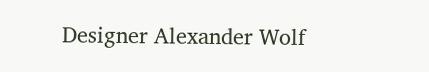Designer Alexander Wolf